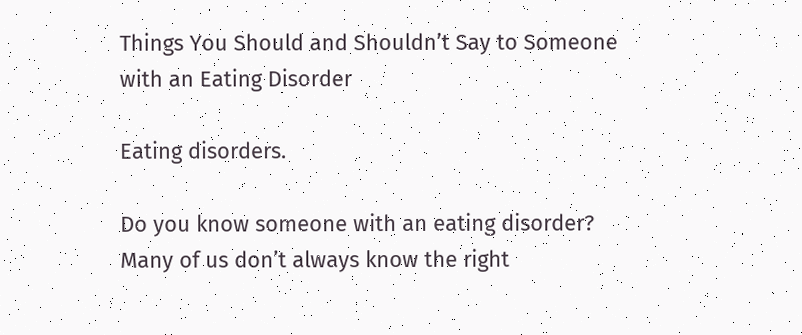Things You Should and Shouldn’t Say to Someone with an Eating Disorder

Eating disorders.

Do you know someone with an eating disorder? Many of us don’t always know the right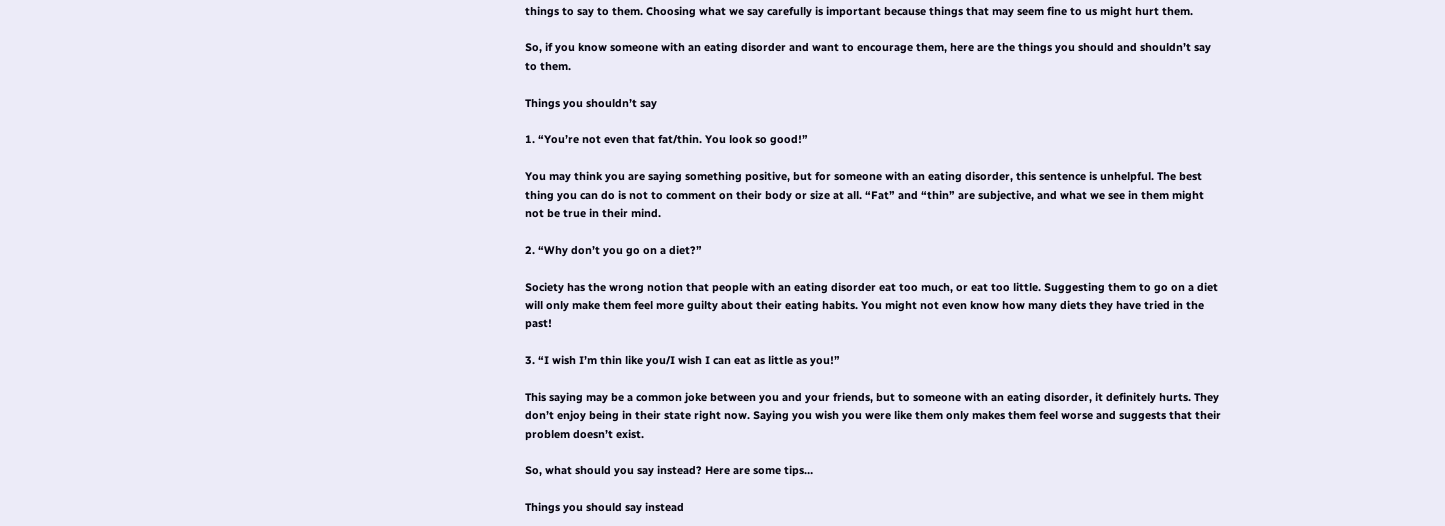things to say to them. Choosing what we say carefully is important because things that may seem fine to us might hurt them.

So, if you know someone with an eating disorder and want to encourage them, here are the things you should and shouldn’t say to them.

Things you shouldn’t say

1. “You’re not even that fat/thin. You look so good!”

You may think you are saying something positive, but for someone with an eating disorder, this sentence is unhelpful. The best thing you can do is not to comment on their body or size at all. “Fat” and “thin” are subjective, and what we see in them might not be true in their mind.

2. “Why don’t you go on a diet?”

Society has the wrong notion that people with an eating disorder eat too much, or eat too little. Suggesting them to go on a diet will only make them feel more guilty about their eating habits. You might not even know how many diets they have tried in the past!

3. “I wish I’m thin like you/I wish I can eat as little as you!”

This saying may be a common joke between you and your friends, but to someone with an eating disorder, it definitely hurts. They don’t enjoy being in their state right now. Saying you wish you were like them only makes them feel worse and suggests that their problem doesn’t exist.

So, what should you say instead? Here are some tips…

Things you should say instead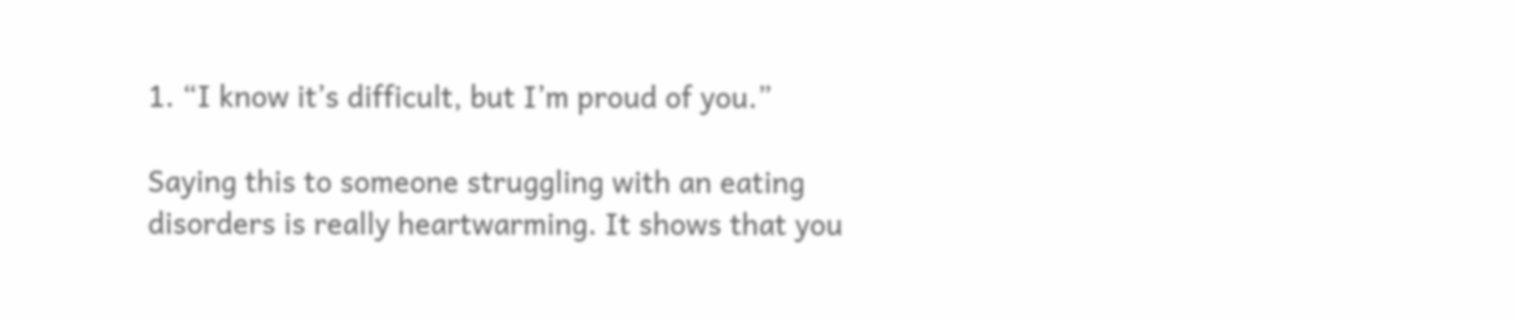1. “I know it’s difficult, but I’m proud of you.”

Saying this to someone struggling with an eating disorders is really heartwarming. It shows that you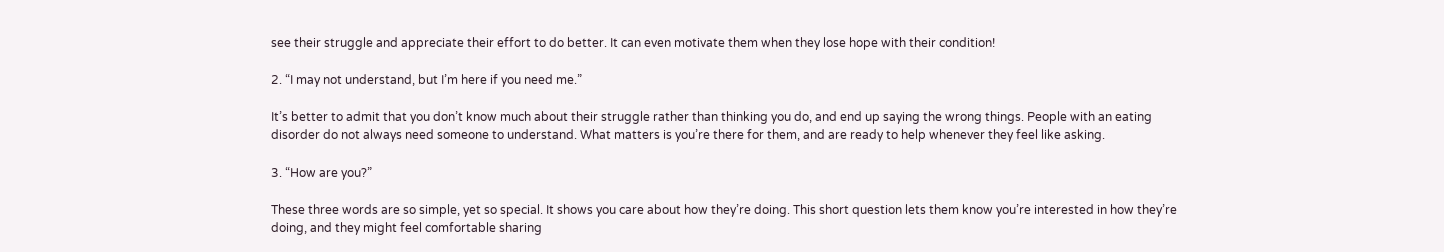see their struggle and appreciate their effort to do better. It can even motivate them when they lose hope with their condition!

2. “I may not understand, but I’m here if you need me.”

It’s better to admit that you don’t know much about their struggle rather than thinking you do, and end up saying the wrong things. People with an eating disorder do not always need someone to understand. What matters is you’re there for them, and are ready to help whenever they feel like asking.

3. “How are you?”

These three words are so simple, yet so special. It shows you care about how they’re doing. This short question lets them know you’re interested in how they’re doing, and they might feel comfortable sharing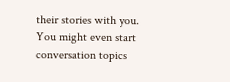their stories with you. You might even start conversation topics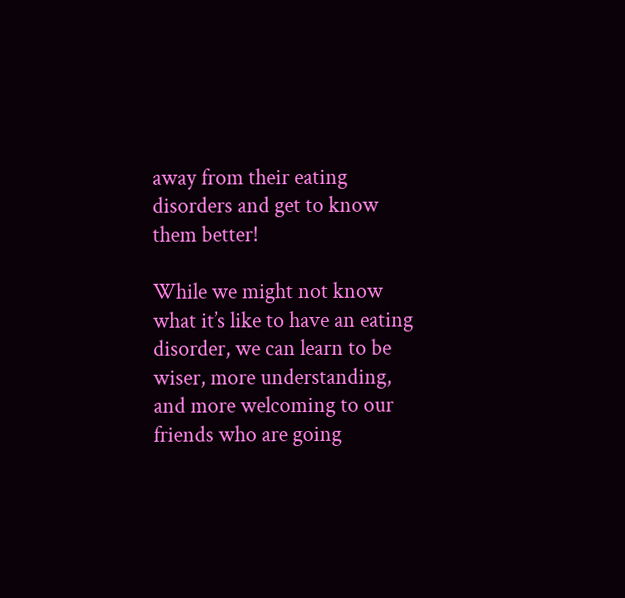away from their eating disorders and get to know them better!

While we might not know what it’s like to have an eating disorder, we can learn to be wiser, more understanding, and more welcoming to our friends who are going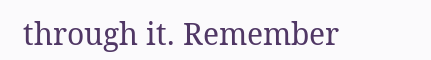through it. Remember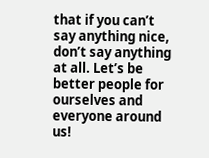that if you can’t say anything nice, don’t say anything at all. Let’s be better people for ourselves and everyone around us!